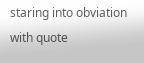staring into obviation with quote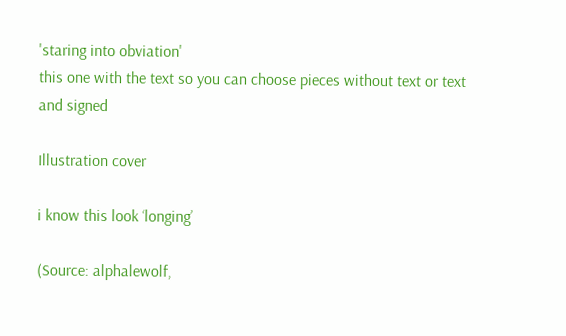'staring into obviation'
this one with the text so you can choose pieces without text or text and signed

Illustration cover

i know this look ‘longing’

(Source: alphalewolf,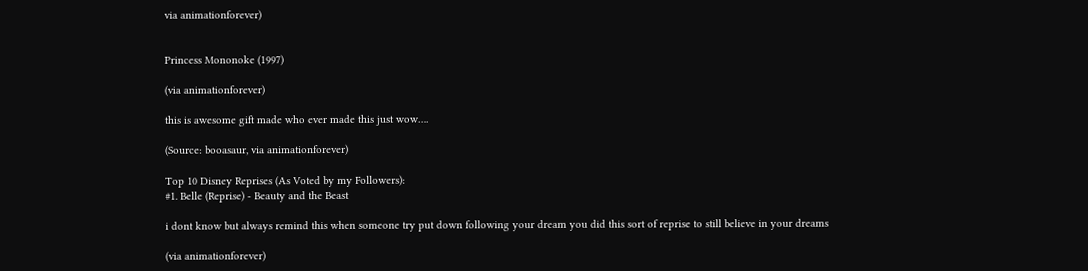via animationforever)


Princess Mononoke (1997)

(via animationforever)

this is awesome gift made who ever made this just wow….

(Source: booasaur, via animationforever)

Top 10 Disney Reprises (As Voted by my Followers):
#1. Belle (Reprise) - Beauty and the Beast

i dont know but always remind this when someone try put down following your dream you did this sort of reprise to still believe in your dreams

(via animationforever)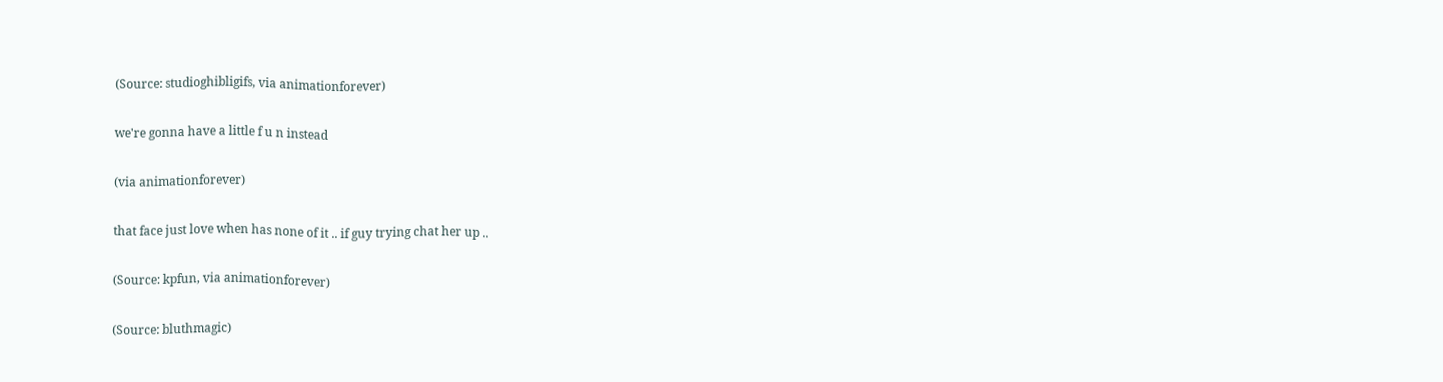(Source: studioghibligifs, via animationforever)

we're gonna have a little f u n instead

(via animationforever)

that face just love when has none of it .. if guy trying chat her up ..

(Source: kpfun, via animationforever)

(Source: bluthmagic)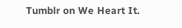Tumblr on We Heart It.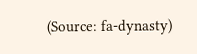(Source: fa-dynasty)